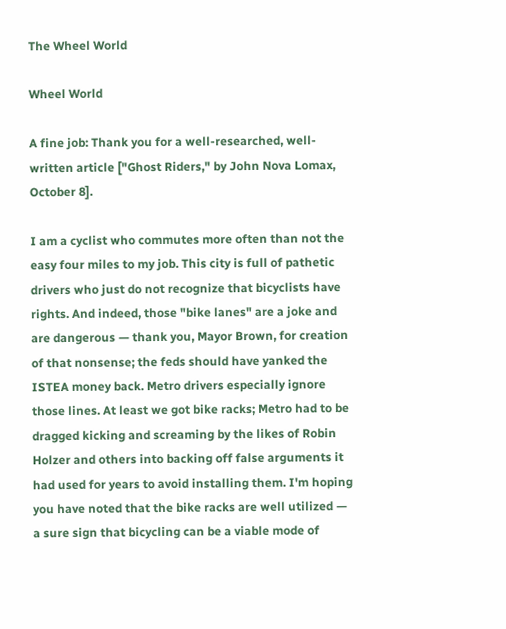The Wheel World

Wheel World

A fine job: Thank you for a well-researched, well-written article ["Ghost Riders," by John Nova Lomax, October 8].

I am a cyclist who commutes more often than not the easy four miles to my job. This city is full of pathetic drivers who just do not recognize that bicyclists have rights. And indeed, those "bike lanes" are a joke and are dangerous — thank you, Mayor Brown, for creation of that nonsense; the feds should have yanked the ISTEA money back. Metro drivers especially ignore those lines. At least we got bike racks; Metro had to be dragged kicking and screaming by the likes of Robin Holzer and others into backing off false arguments it had used for years to avoid installing them. I'm hoping you have noted that the bike racks are well utilized — a sure sign that bicycling can be a viable mode of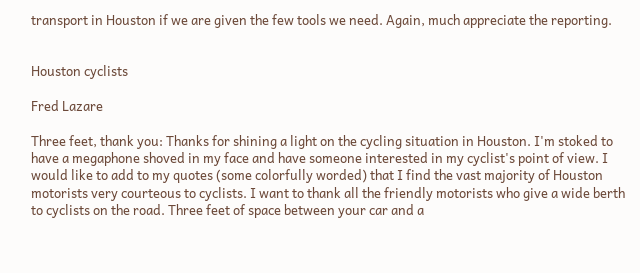transport in Houston if we are given the few tools we need. Again, much appreciate the reporting.


Houston cyclists

Fred Lazare

Three feet, thank you: Thanks for shining a light on the cycling situation in Houston. I'm stoked to have a megaphone shoved in my face and have someone interested in my cyclist's point of view. I would like to add to my quotes (some colorfully worded) that I find the vast majority of Houston motorists very courteous to cyclists. I want to thank all the friendly motorists who give a wide berth to cyclists on the road. Three feet of space between your car and a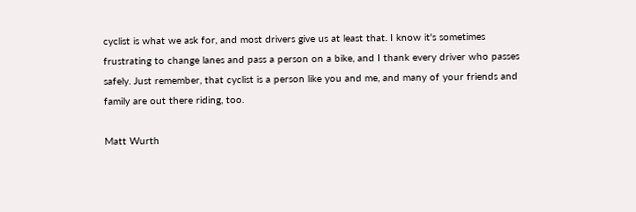cyclist is what we ask for, and most drivers give us at least that. I know it's sometimes frustrating to change lanes and pass a person on a bike, and I thank every driver who passes safely. Just remember, that cyclist is a person like you and me, and many of your friends and family are out there riding, too.

Matt Wurth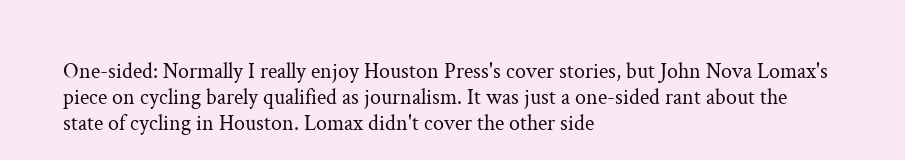One-sided: Normally I really enjoy Houston Press's cover stories, but John Nova Lomax's piece on cycling barely qualified as journalism. It was just a one-sided rant about the state of cycling in Houston. Lomax didn't cover the other side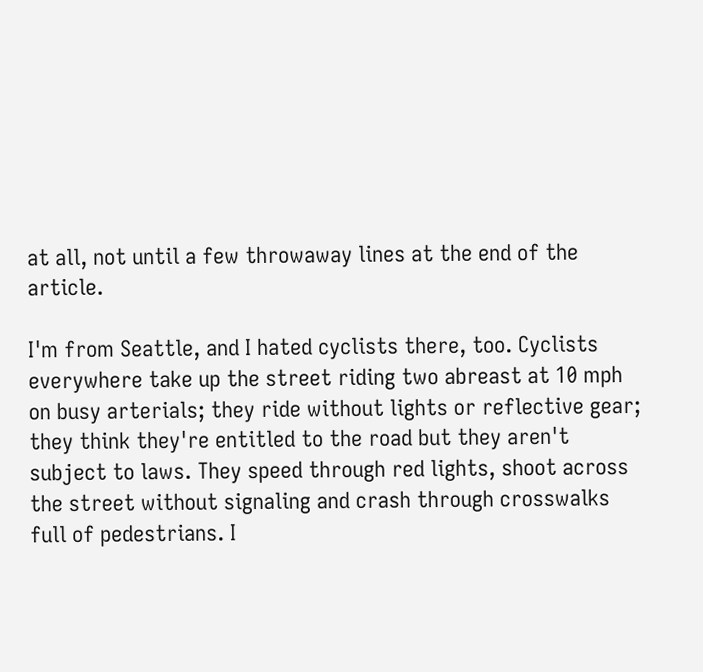at all, not until a few throwaway lines at the end of the article.

I'm from Seattle, and I hated cyclists there, too. Cyclists everywhere take up the street riding two abreast at 10 mph on busy arterials; they ride without lights or reflective gear; they think they're entitled to the road but they aren't subject to laws. They speed through red lights, shoot across the street without signaling and crash through crosswalks full of pedestrians. I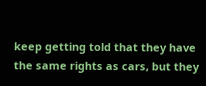keep getting told that they have the same rights as cars, but they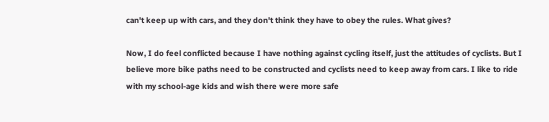can't keep up with cars, and they don't think they have to obey the rules. What gives?

Now, I do feel conflicted because I have nothing against cycling itself, just the attitudes of cyclists. But I believe more bike paths need to be constructed and cyclists need to keep away from cars. I like to ride with my school-age kids and wish there were more safe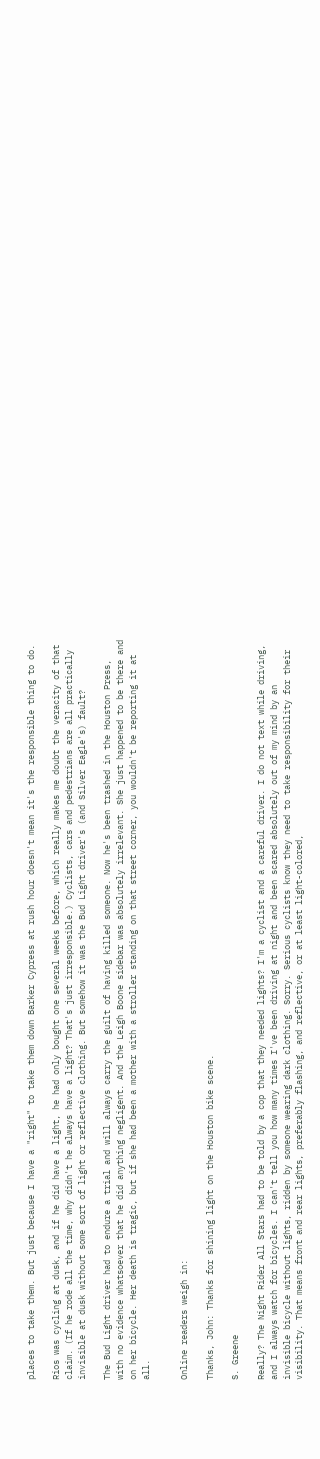places to take them. But just because I have a "right" to take them down Barker Cypress at rush hour doesn't mean it's the responsible thing to do.

Rios was cycling at dusk, and if he did have a light, he had only bought one several weeks before, which really makes me doubt the veracity of that claim. (If he rode all the time, why didn't he always have a light? That's just irresponsible.) Cyclists, cars and pedestrians are all practically invisible at dusk without some sort of light or reflective clothing. But somehow it was the Bud Light driver's (and Silver Eagle's) fault?

The Bud Light driver had to endure a trial and will always carry the guilt of having killed someone. Now he's been trashed in the Houston Press, with no evidence whatsoever that he did anything negligent. And the Leigh Boone sidebar was absolutely irrelevant. She just happened to be there and on her bicycle. Her death is tragic, but if she had been a mother with a stroller standing on that street corner, you wouldn't be reporting it at all.


Online readers weigh in:

Thanks, John: Thanks for shining light on the Houston bike scene.

S. Greene

Really? The Night Rider All Stars had to be told by a cop that they needed lights? I'm a cyclist and a careful driver. I do not text while driving, and I always watch for bicycles. I can't tell you how many times I've been driving at night and been scared absolutely out of my mind by an invisible bicycle without lights, ridden by someone wearing dark clothing. Sorry. Serious cyclists know they need to take responsibility for their visibility. That means front and rear lights, preferably flashing, and reflective, or at least light-colored,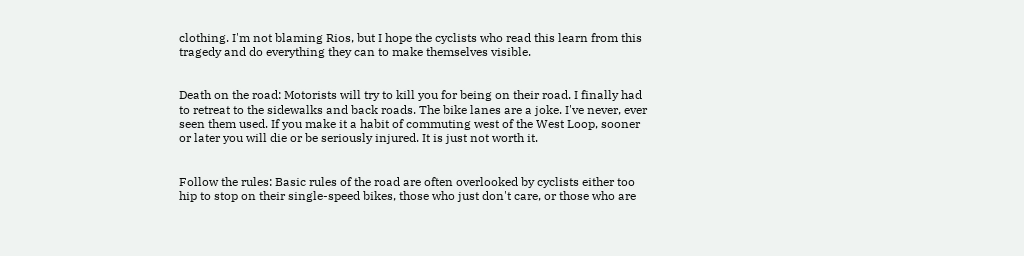clothing. I'm not blaming Rios, but I hope the cyclists who read this learn from this tragedy and do everything they can to make themselves visible.


Death on the road: Motorists will try to kill you for being on their road. I finally had to retreat to the sidewalks and back roads. The bike lanes are a joke. I've never, ever seen them used. If you make it a habit of commuting west of the West Loop, sooner or later you will die or be seriously injured. It is just not worth it.


Follow the rules: Basic rules of the road are often overlooked by cyclists either too hip to stop on their single-speed bikes, those who just don't care, or those who are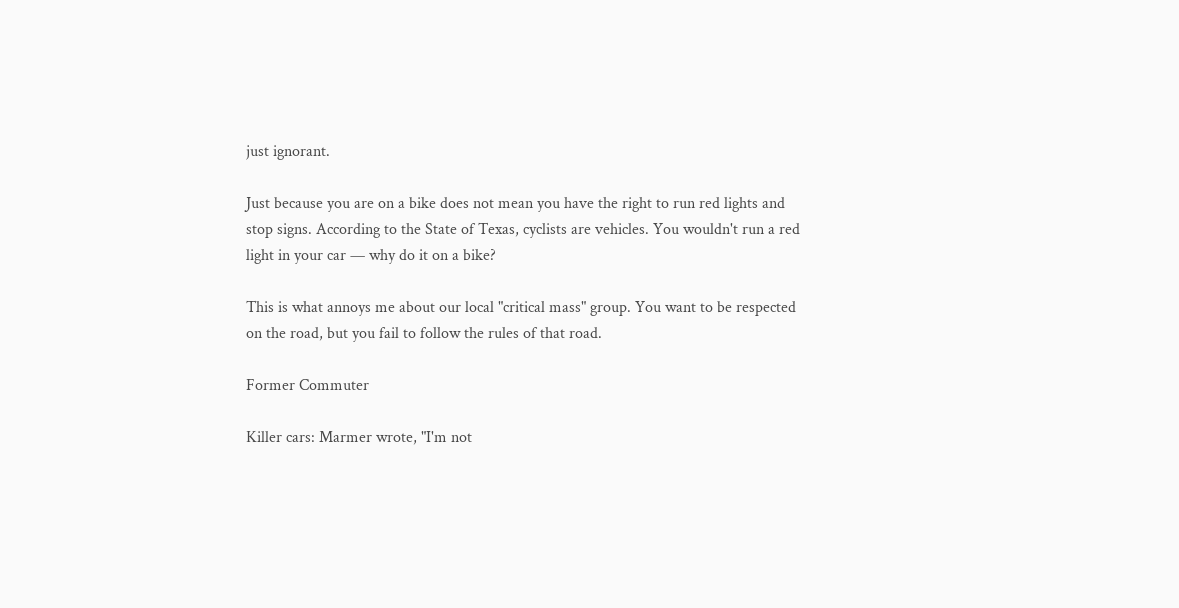just ignorant.

Just because you are on a bike does not mean you have the right to run red lights and stop signs. According to the State of Texas, cyclists are vehicles. You wouldn't run a red light in your car — why do it on a bike?

This is what annoys me about our local "critical mass" group. You want to be respected on the road, but you fail to follow the rules of that road.

Former Commuter

Killer cars: Marmer wrote, "I'm not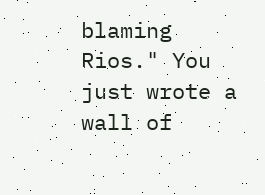blaming Rios." You just wrote a wall of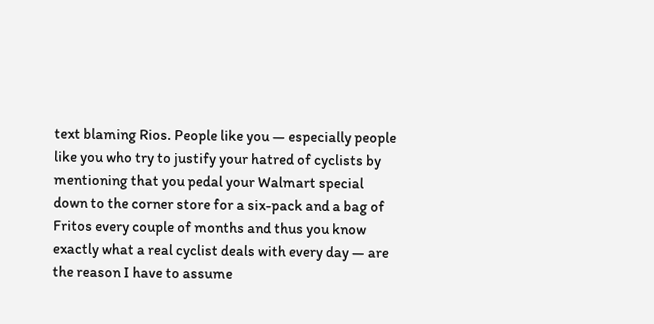text blaming Rios. People like you — especially people like you who try to justify your hatred of cyclists by mentioning that you pedal your Walmart special down to the corner store for a six-pack and a bag of Fritos every couple of months and thus you know exactly what a real cyclist deals with every day — are the reason I have to assume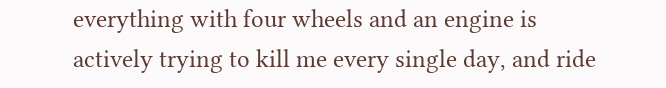everything with four wheels and an engine is actively trying to kill me every single day, and ride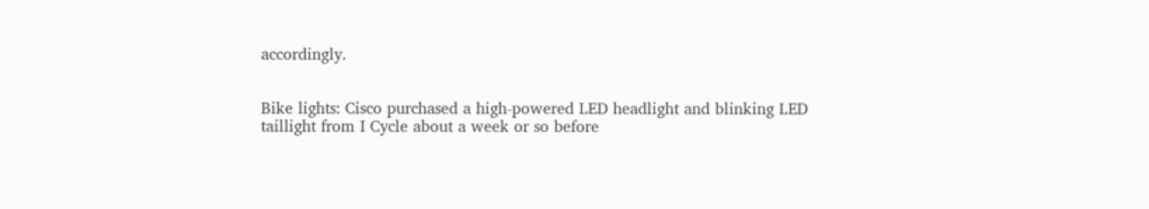accordingly.


Bike lights: Cisco purchased a high-powered LED headlight and blinking LED taillight from I Cycle about a week or so before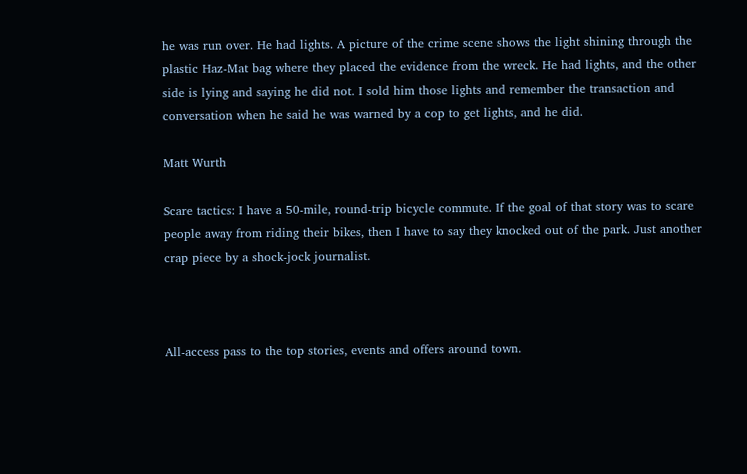he was run over. He had lights. A picture of the crime scene shows the light shining through the plastic Haz-Mat bag where they placed the evidence from the wreck. He had lights, and the other side is lying and saying he did not. I sold him those lights and remember the transaction and conversation when he said he was warned by a cop to get lights, and he did.

Matt Wurth

Scare tactics: I have a 50-mile, round-trip bicycle commute. If the goal of that story was to scare people away from riding their bikes, then I have to say they knocked out of the park. Just another crap piece by a shock-jock journalist.



All-access pass to the top stories, events and offers around town.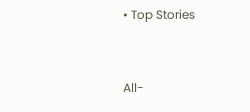• Top Stories


All-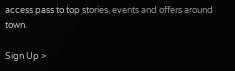access pass to top stories, events and offers around town.

Sign Up >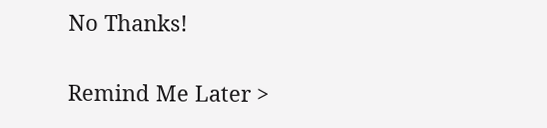No Thanks!

Remind Me Later >